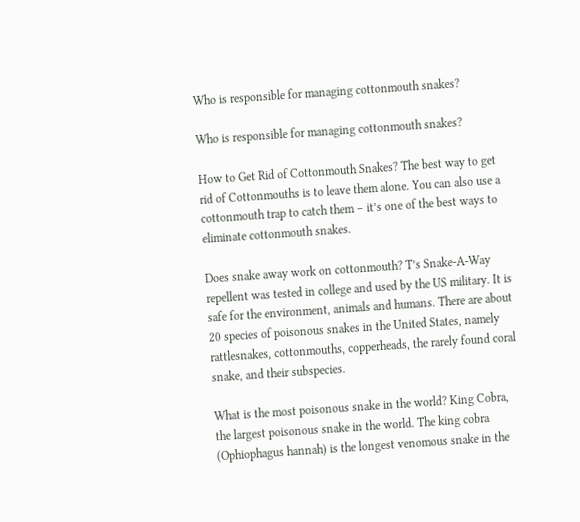Who is responsible for managing cottonmouth snakes?

Who is responsible for managing cottonmouth snakes?

How to Get Rid of Cottonmouth Snakes? The best way to get rid of Cottonmouths is to leave them alone. You can also use a cottonmouth trap to catch them – it’s one of the best ways to eliminate cottonmouth snakes.

Does snake away work on cottonmouth? T’s Snake-A-Way repellent was tested in college and used by the US military. It is safe for the environment, animals and humans. There are about 20 species of poisonous snakes in the United States, namely rattlesnakes, cottonmouths, copperheads, the rarely found coral snake, and their subspecies.

What is the most poisonous snake in the world? King Cobra, the largest poisonous snake in the world. The king cobra (Ophiophagus hannah) is the longest venomous snake in the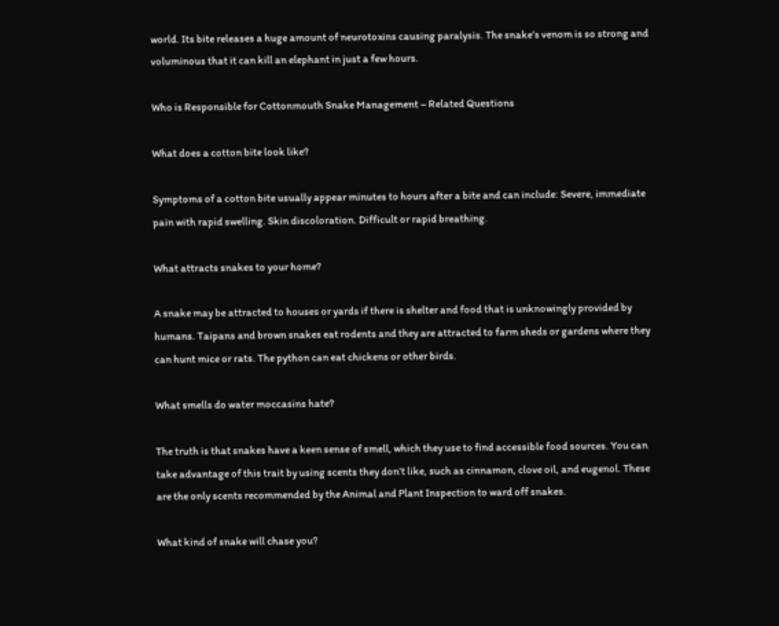world. Its bite releases a huge amount of neurotoxins causing paralysis. The snake’s venom is so strong and voluminous that it can kill an elephant in just a few hours.

Who is Responsible for Cottonmouth Snake Management – Related Questions

What does a cotton bite look like?

Symptoms of a cotton bite usually appear minutes to hours after a bite and can include: Severe, immediate pain with rapid swelling. Skin discoloration. Difficult or rapid breathing.

What attracts snakes to your home?

A snake may be attracted to houses or yards if there is shelter and food that is unknowingly provided by humans. Taipans and brown snakes eat rodents and they are attracted to farm sheds or gardens where they can hunt mice or rats. The python can eat chickens or other birds.

What smells do water moccasins hate?

The truth is that snakes have a keen sense of smell, which they use to find accessible food sources. You can take advantage of this trait by using scents they don’t like, such as cinnamon, clove oil, and eugenol. These are the only scents recommended by the Animal and Plant Inspection to ward off snakes.

What kind of snake will chase you?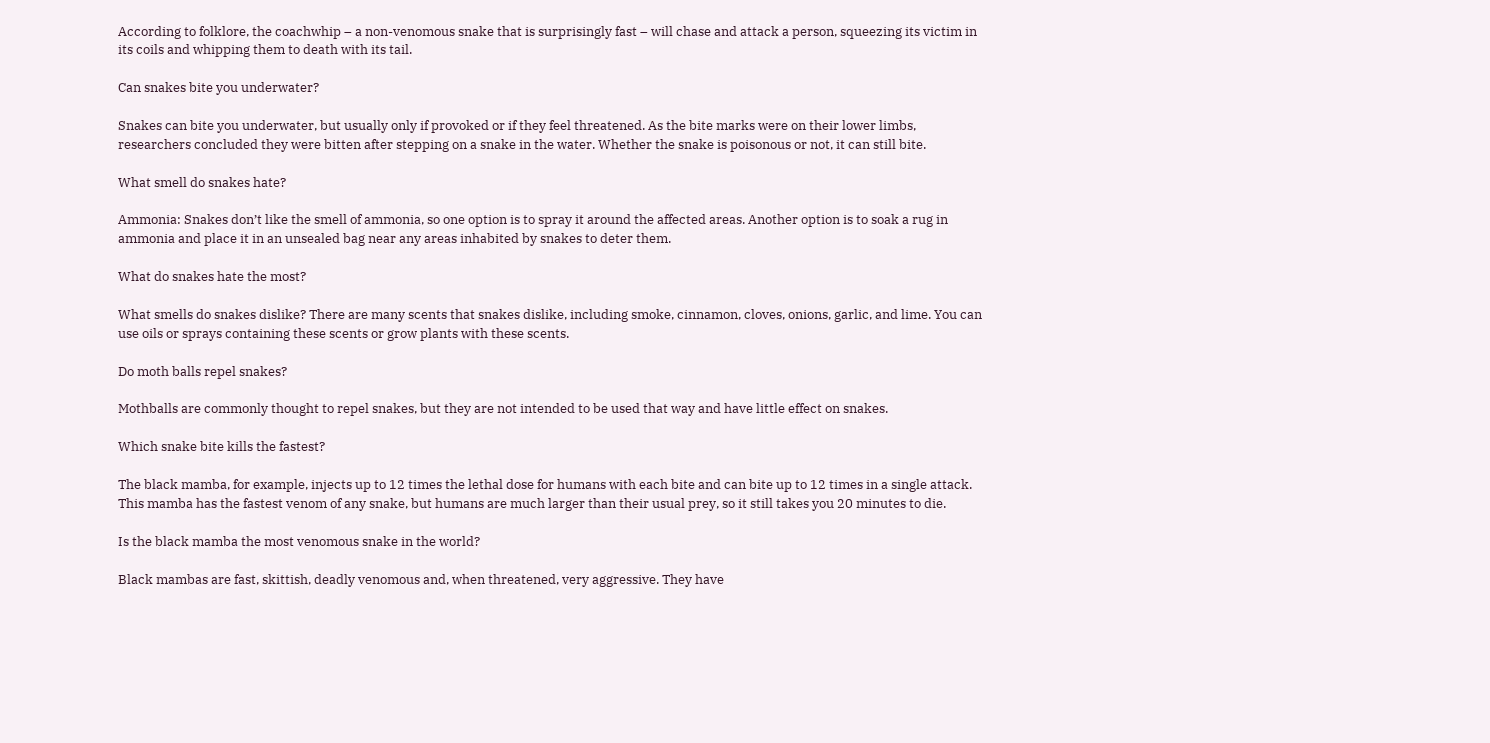According to folklore, the coachwhip – a non-venomous snake that is surprisingly fast – will chase and attack a person, squeezing its victim in its coils and whipping them to death with its tail.

Can snakes bite you underwater?

Snakes can bite you underwater, but usually only if provoked or if they feel threatened. As the bite marks were on their lower limbs, researchers concluded they were bitten after stepping on a snake in the water. Whether the snake is poisonous or not, it can still bite.

What smell do snakes hate?

Ammonia: Snakes don’t like the smell of ammonia, so one option is to spray it around the affected areas. Another option is to soak a rug in ammonia and place it in an unsealed bag near any areas inhabited by snakes to deter them.

What do snakes hate the most?

What smells do snakes dislike? There are many scents that snakes dislike, including smoke, cinnamon, cloves, onions, garlic, and lime. You can use oils or sprays containing these scents or grow plants with these scents.

Do moth balls repel snakes?

Mothballs are commonly thought to repel snakes, but they are not intended to be used that way and have little effect on snakes.

Which snake bite kills the fastest?

The black mamba, for example, injects up to 12 times the lethal dose for humans with each bite and can bite up to 12 times in a single attack. This mamba has the fastest venom of any snake, but humans are much larger than their usual prey, so it still takes you 20 minutes to die.

Is the black mamba the most venomous snake in the world?

Black mambas are fast, skittish, deadly venomous and, when threatened, very aggressive. They have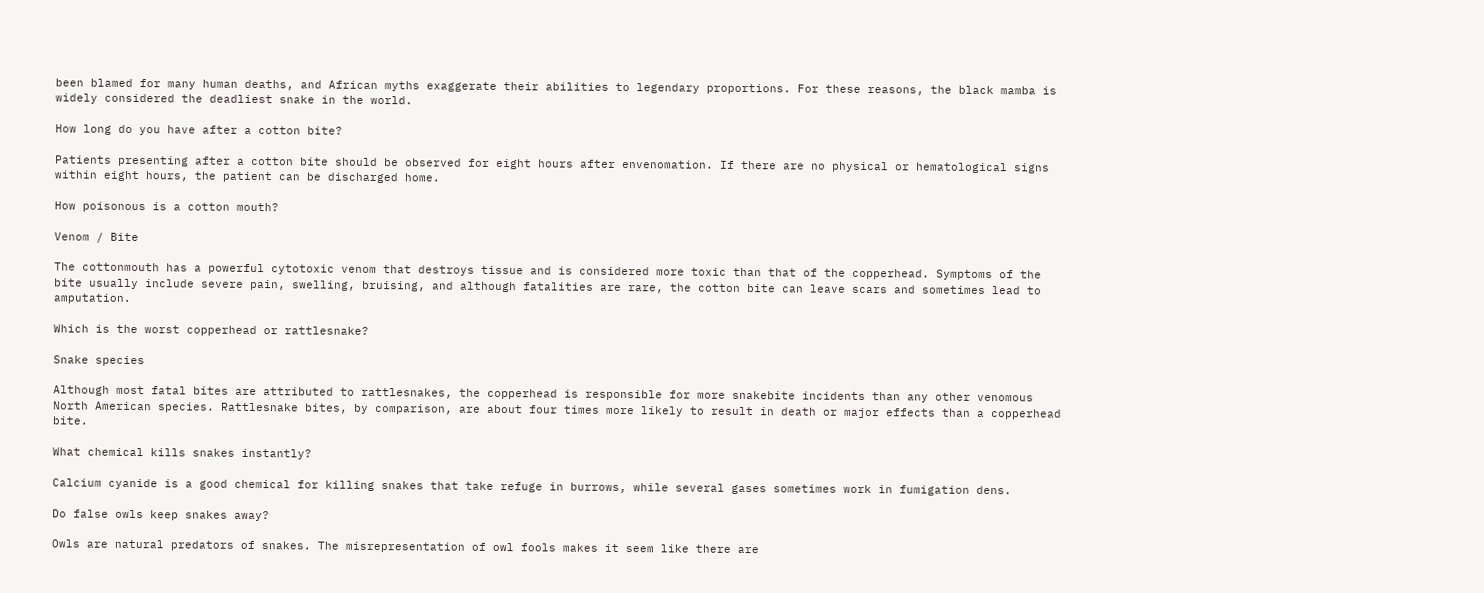been blamed for many human deaths, and African myths exaggerate their abilities to legendary proportions. For these reasons, the black mamba is widely considered the deadliest snake in the world.

How long do you have after a cotton bite?

Patients presenting after a cotton bite should be observed for eight hours after envenomation. If there are no physical or hematological signs within eight hours, the patient can be discharged home.

How poisonous is a cotton mouth?

Venom / Bite

The cottonmouth has a powerful cytotoxic venom that destroys tissue and is considered more toxic than that of the copperhead. Symptoms of the bite usually include severe pain, swelling, bruising, and although fatalities are rare, the cotton bite can leave scars and sometimes lead to amputation.

Which is the worst copperhead or rattlesnake?

Snake species

Although most fatal bites are attributed to rattlesnakes, the copperhead is responsible for more snakebite incidents than any other venomous North American species. Rattlesnake bites, by comparison, are about four times more likely to result in death or major effects than a copperhead bite.

What chemical kills snakes instantly?

Calcium cyanide is a good chemical for killing snakes that take refuge in burrows, while several gases sometimes work in fumigation dens.

Do false owls keep snakes away?

Owls are natural predators of snakes. The misrepresentation of owl fools makes it seem like there are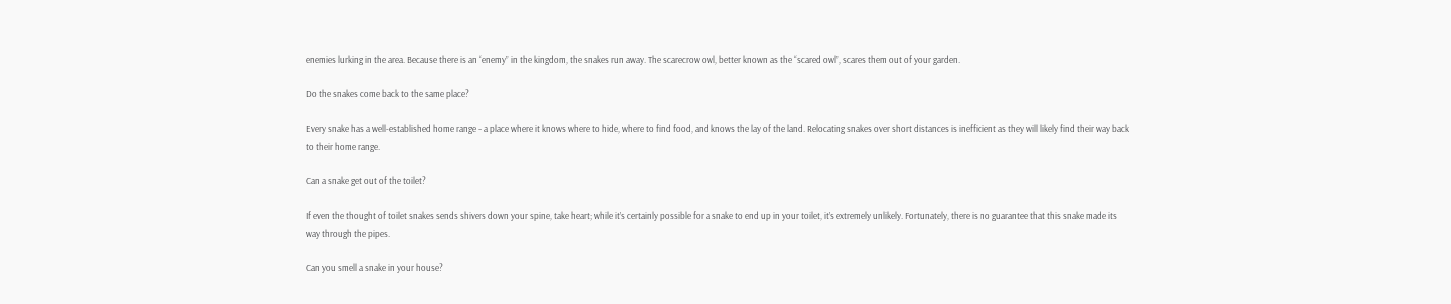enemies lurking in the area. Because there is an “enemy” in the kingdom, the snakes run away. The scarecrow owl, better known as the “scared owl”, scares them out of your garden.

Do the snakes come back to the same place?

Every snake has a well-established home range – a place where it knows where to hide, where to find food, and knows the lay of the land. Relocating snakes over short distances is inefficient as they will likely find their way back to their home range.

Can a snake get out of the toilet?

If even the thought of toilet snakes sends shivers down your spine, take heart; while it’s certainly possible for a snake to end up in your toilet, it’s extremely unlikely. Fortunately, there is no guarantee that this snake made its way through the pipes.

Can you smell a snake in your house?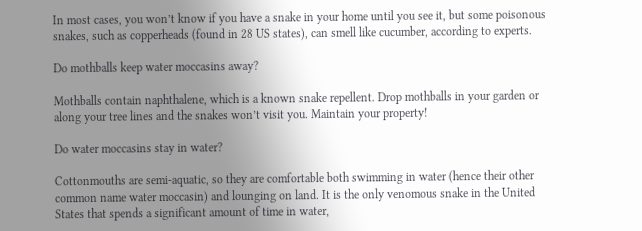In most cases, you won’t know if you have a snake in your home until you see it, but some poisonous snakes, such as copperheads (found in 28 US states), can smell like cucumber, according to experts.

Do mothballs keep water moccasins away?

Mothballs contain naphthalene, which is a known snake repellent. Drop mothballs in your garden or along your tree lines and the snakes won’t visit you. Maintain your property!

Do water moccasins stay in water?

Cottonmouths are semi-aquatic, so they are comfortable both swimming in water (hence their other common name water moccasin) and lounging on land. It is the only venomous snake in the United States that spends a significant amount of time in water,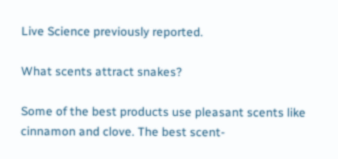Live Science previously reported.

What scents attract snakes?

Some of the best products use pleasant scents like cinnamon and clove. The best scent-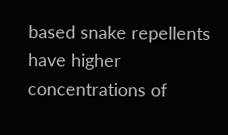based snake repellents have higher concentrations of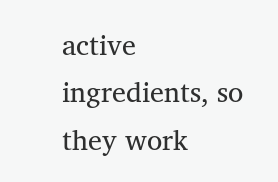active ingredients, so they work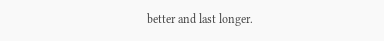better and last longer.